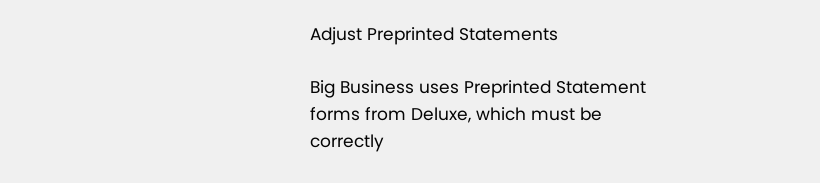Adjust Preprinted Statements

Big Business uses Preprinted Statement forms from Deluxe, which must be correctly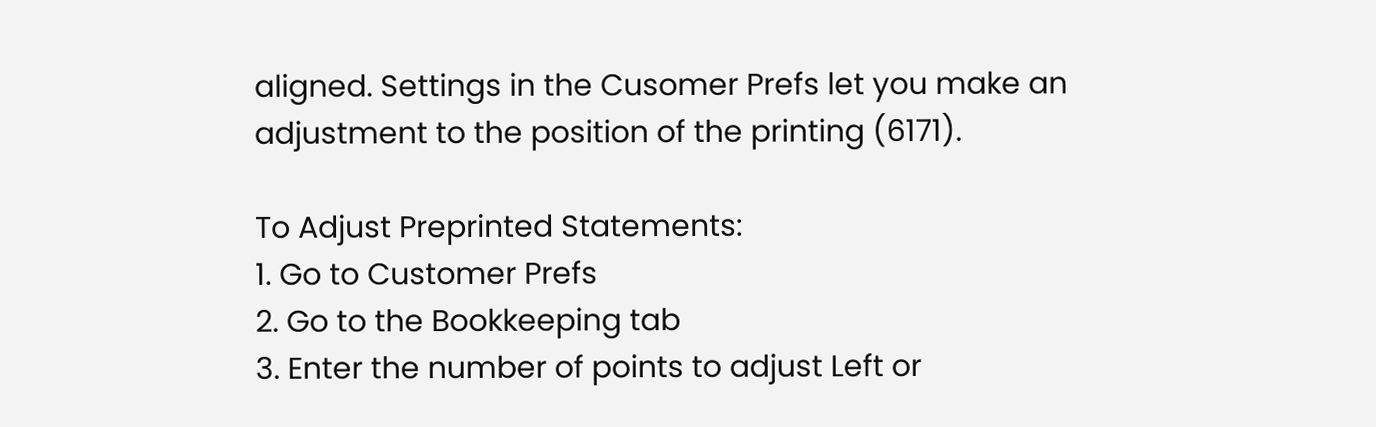aligned. Settings in the Cusomer Prefs let you make an adjustment to the position of the printing (6171).

To Adjust Preprinted Statements:
1. Go to Customer Prefs
2. Go to the Bookkeeping tab
3. Enter the number of points to adjust Left or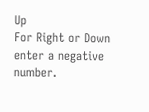Up
For Right or Down enter a negative number.